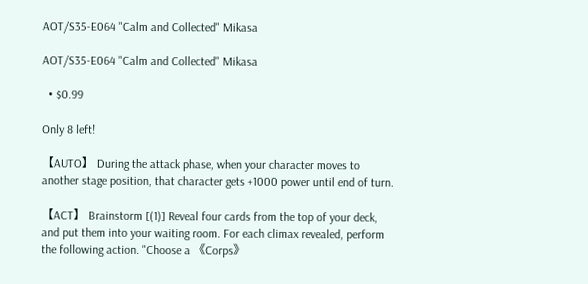AOT/S35-E064 "Calm and Collected" Mikasa

AOT/S35-E064 "Calm and Collected" Mikasa

  • $0.99

Only 8 left!

【AUTO】 During the attack phase, when your character moves to another stage position, that character gets +1000 power until end of turn.

【ACT】 Brainstorm [(1)] Reveal four cards from the top of your deck, and put them into your waiting room. For each climax revealed, perform the following action. "Choose a 《Corps》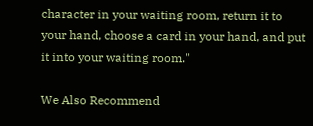character in your waiting room, return it to your hand, choose a card in your hand, and put it into your waiting room."

We Also Recommend